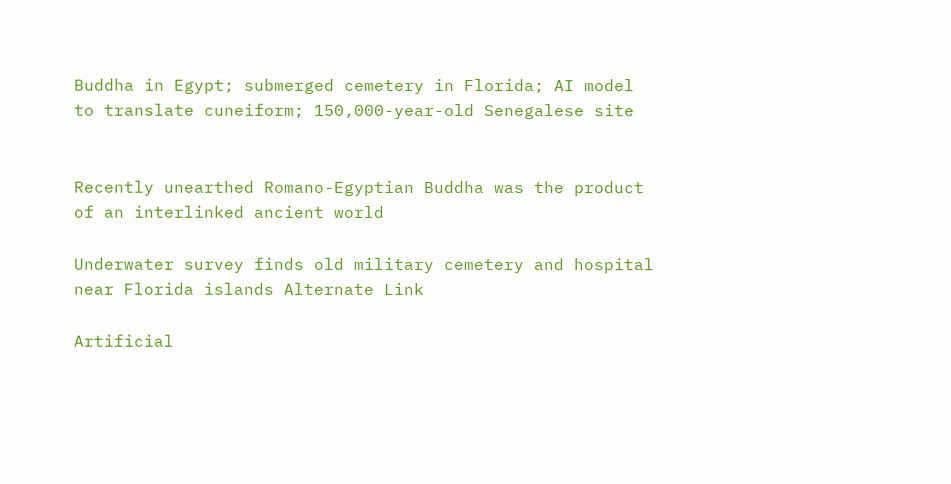Buddha in Egypt; submerged cemetery in Florida; AI model to translate cuneiform; 150,000-year-old Senegalese site


Recently unearthed Romano-Egyptian Buddha was the product of an interlinked ancient world

Underwater survey finds old military cemetery and hospital near Florida islands Alternate Link

Artificial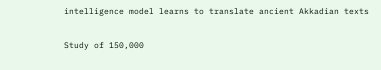intelligence model learns to translate ancient Akkadian texts

Study of 150,000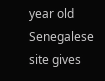year old Senegalese site gives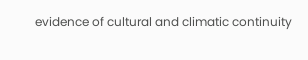evidence of cultural and climatic continuity